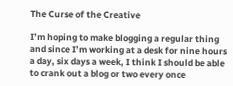The Curse of the Creative

I’m hoping to make blogging a regular thing and since I’m working at a desk for nine hours a day, six days a week, I think I should be able to crank out a blog or two every once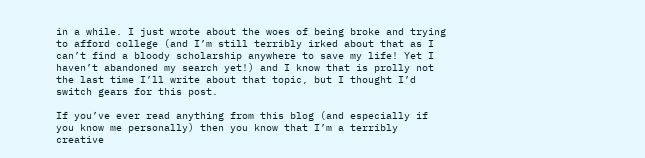in a while. I just wrote about the woes of being broke and trying to afford college (and I’m still terribly irked about that as I can’t find a bloody scholarship anywhere to save my life! Yet I haven’t abandoned my search yet!) and I know that is prolly not the last time I’ll write about that topic, but I thought I’d switch gears for this post.

If you’ve ever read anything from this blog (and especially if you know me personally) then you know that I’m a terribly creative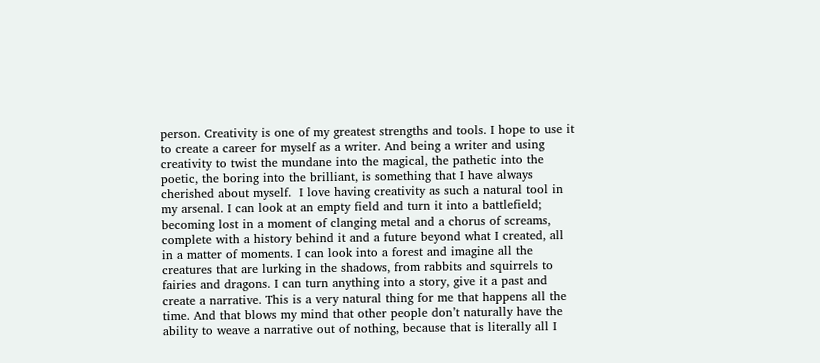person. Creativity is one of my greatest strengths and tools. I hope to use it to create a career for myself as a writer. And being a writer and using creativity to twist the mundane into the magical, the pathetic into the poetic, the boring into the brilliant, is something that I have always cherished about myself.  I love having creativity as such a natural tool in my arsenal. I can look at an empty field and turn it into a battlefield;  becoming lost in a moment of clanging metal and a chorus of screams, complete with a history behind it and a future beyond what I created, all in a matter of moments. I can look into a forest and imagine all the creatures that are lurking in the shadows, from rabbits and squirrels to fairies and dragons. I can turn anything into a story, give it a past and create a narrative. This is a very natural thing for me that happens all the time. And that blows my mind that other people don’t naturally have the ability to weave a narrative out of nothing, because that is literally all I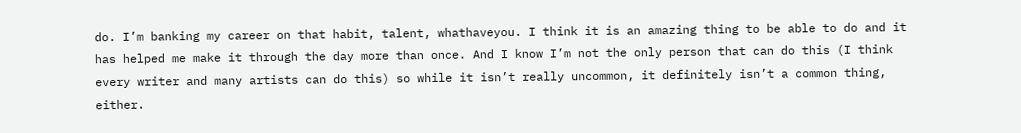do. I’m banking my career on that habit, talent, whathaveyou. I think it is an amazing thing to be able to do and it has helped me make it through the day more than once. And I know I’m not the only person that can do this (I think every writer and many artists can do this) so while it isn’t really uncommon, it definitely isn’t a common thing, either.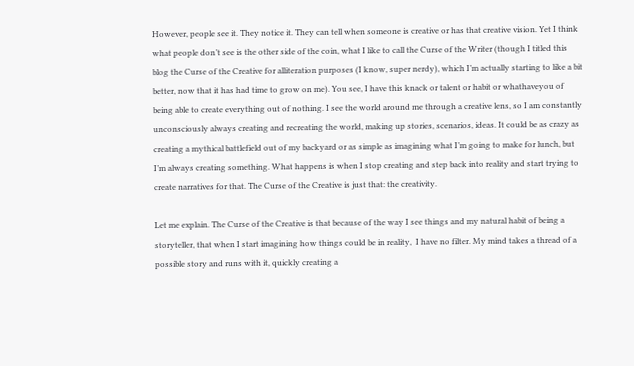However, people see it. They notice it. They can tell when someone is creative or has that creative vision. Yet I think what people don’t see is the other side of the coin, what I like to call the Curse of the Writer (though I titled this blog the Curse of the Creative for alliteration purposes (I know, super nerdy), which I’m actually starting to like a bit better, now that it has had time to grow on me). You see, I have this knack or talent or habit or whathaveyou of being able to create everything out of nothing. I see the world around me through a creative lens, so I am constantly unconsciously always creating and recreating the world, making up stories, scenarios, ideas. It could be as crazy as creating a mythical battlefield out of my backyard or as simple as imagining what I’m going to make for lunch, but I’m always creating something. What happens is when I stop creating and step back into reality and start trying to create narratives for that. The Curse of the Creative is just that: the creativity.

Let me explain. The Curse of the Creative is that because of the way I see things and my natural habit of being a storyteller, that when I start imagining how things could be in reality,  I have no filter. My mind takes a thread of a possible story and runs with it, quickly creating a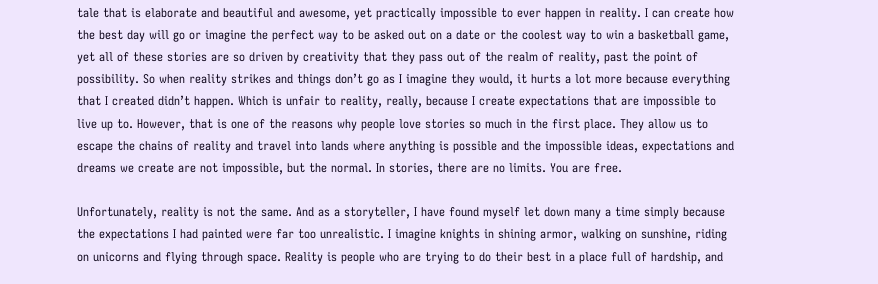tale that is elaborate and beautiful and awesome, yet practically impossible to ever happen in reality. I can create how the best day will go or imagine the perfect way to be asked out on a date or the coolest way to win a basketball game, yet all of these stories are so driven by creativity that they pass out of the realm of reality, past the point of possibility. So when reality strikes and things don’t go as I imagine they would, it hurts a lot more because everything that I created didn’t happen. Which is unfair to reality, really, because I create expectations that are impossible to live up to. However, that is one of the reasons why people love stories so much in the first place. They allow us to escape the chains of reality and travel into lands where anything is possible and the impossible ideas, expectations and dreams we create are not impossible, but the normal. In stories, there are no limits. You are free.

Unfortunately, reality is not the same. And as a storyteller, I have found myself let down many a time simply because the expectations I had painted were far too unrealistic. I imagine knights in shining armor, walking on sunshine, riding on unicorns and flying through space. Reality is people who are trying to do their best in a place full of hardship, and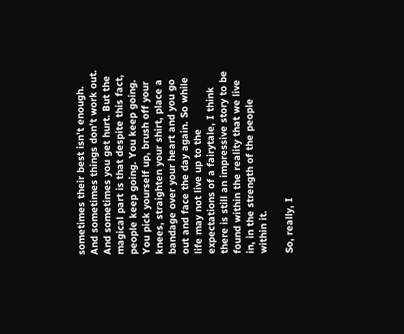sometimes their best isn’t enough. And sometimes things don’t work out. And sometimes you get hurt. But the magical part is that despite this fact, people keep going. You keep going. You pick yourself up, brush off your knees, straighten your shirt, place a bandage over your heart and you go out and face the day again. So while life may not live up to the expectations of a fairytale, I think there is still an impressive story to be found within the reality that we live in, in the strength of the people within it.

So, really, I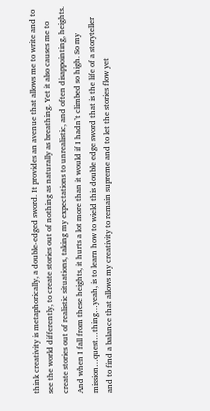think creativity is metaphorically, a double-edged sword. It provides an avenue that allows me to write and to see the world differently, to create stories out of nothing as naturally as breathing. Yet it also causes me to create stories out of realistic situations, taking my expectations to unrealistic, and often disappointing, heights. And when I fall from these heights, it hurts a lot more than it would if I hadn’t climbed so high. So my mission…quest…thing…yeah, is to learn how to wield this double edge sword that is the life of a storyteller and to find a balance that allows my creativity to remain supreme and to let the stories flow yet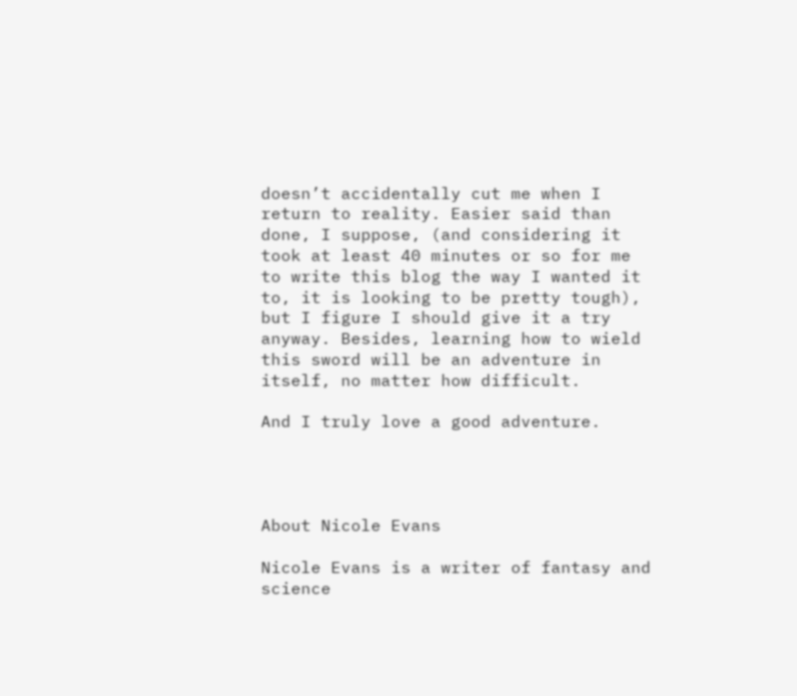doesn’t accidentally cut me when I return to reality. Easier said than done, I suppose, (and considering it took at least 40 minutes or so for me to write this blog the way I wanted it to, it is looking to be pretty tough), but I figure I should give it a try anyway. Besides, learning how to wield this sword will be an adventure in itself, no matter how difficult.

And I truly love a good adventure.




About Nicole Evans

Nicole Evans is a writer of fantasy and science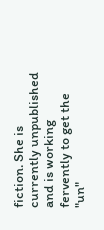fiction. She is currently unpublished and is working fervently to get the "un"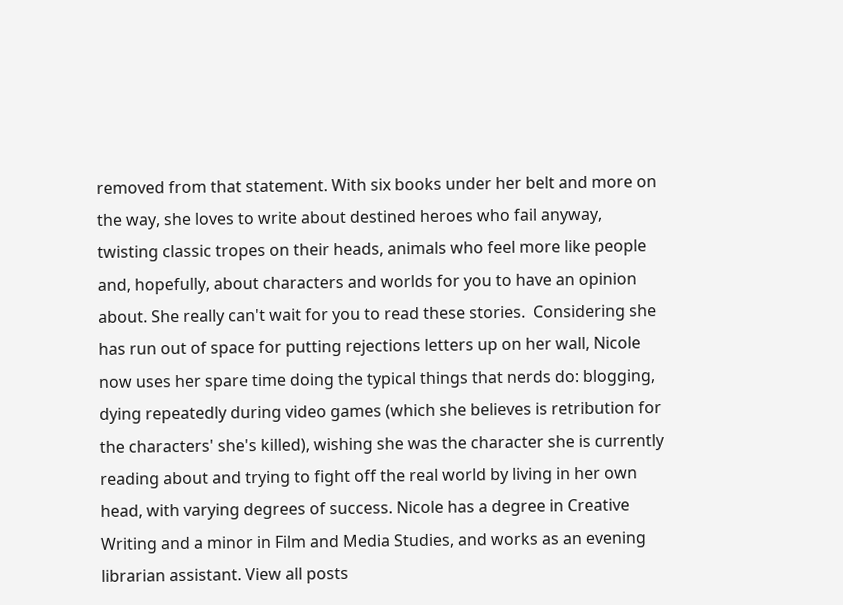removed from that statement. With six books under her belt and more on the way, she loves to write about destined heroes who fail anyway, twisting classic tropes on their heads, animals who feel more like people and, hopefully, about characters and worlds for you to have an opinion about. She really can't wait for you to read these stories.  Considering she has run out of space for putting rejections letters up on her wall, Nicole now uses her spare time doing the typical things that nerds do: blogging, dying repeatedly during video games (which she believes is retribution for the characters' she's killed), wishing she was the character she is currently reading about and trying to fight off the real world by living in her own head, with varying degrees of success. Nicole has a degree in Creative Writing and a minor in Film and Media Studies, and works as an evening librarian assistant. View all posts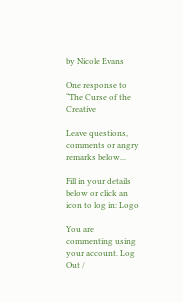by Nicole Evans

One response to “The Curse of the Creative

Leave questions, comments or angry remarks below...

Fill in your details below or click an icon to log in: Logo

You are commenting using your account. Log Out /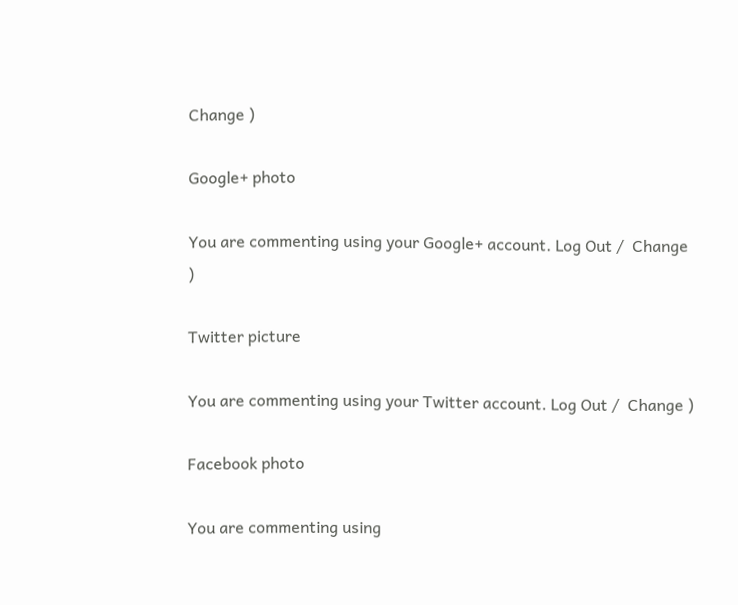Change )

Google+ photo

You are commenting using your Google+ account. Log Out /  Change )

Twitter picture

You are commenting using your Twitter account. Log Out /  Change )

Facebook photo

You are commenting using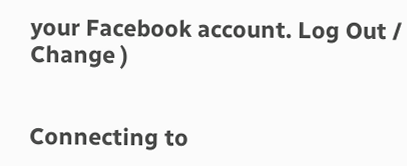your Facebook account. Log Out /  Change )


Connecting to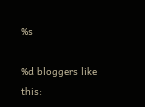%s

%d bloggers like this: